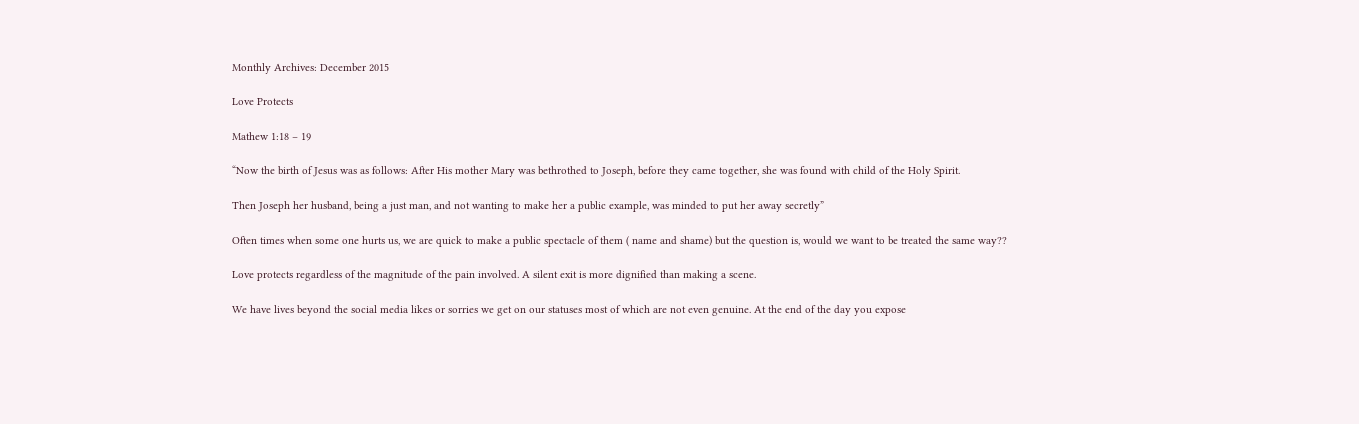Monthly Archives: December 2015

Love Protects

Mathew 1:18 – 19

“Now the birth of Jesus was as follows: After His mother Mary was bethrothed to Joseph, before they came together, she was found with child of the Holy Spirit.

Then Joseph her husband, being a just man, and not wanting to make her a public example, was minded to put her away secretly”

Often times when some one hurts us, we are quick to make a public spectacle of them ( name and shame) but the question is, would we want to be treated the same way??

Love protects regardless of the magnitude of the pain involved. A silent exit is more dignified than making a scene.

We have lives beyond the social media likes or sorries we get on our statuses most of which are not even genuine. At the end of the day you expose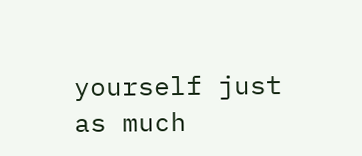yourself just as much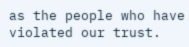as the people who have violated our trust.